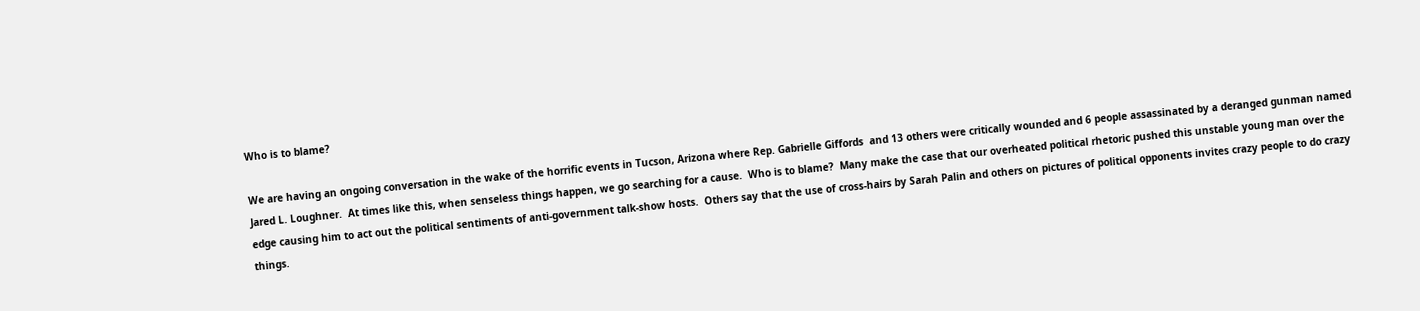Who is to blame?

We are having an ongoing conversation in the wake of the horrific events in Tucson, Arizona where Rep. Gabrielle Giffords  and 13 others were critically wounded and 6 people assassinated by a deranged gunman named Jared L. Loughner.  At times like this, when senseless things happen, we go searching for a cause.  Who is to blame?  Many make the case that our overheated political rhetoric pushed this unstable young man over the edge causing him to act out the political sentiments of anti-government talk-show hosts.  Others say that the use of cross-hairs by Sarah Palin and others on pictures of political opponents invites crazy people to do crazy things.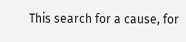This search for a cause, for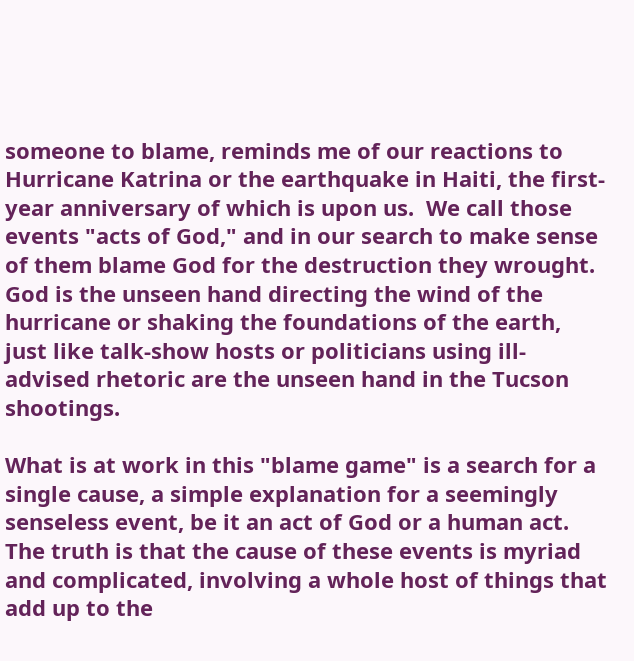someone to blame, reminds me of our reactions to Hurricane Katrina or the earthquake in Haiti, the first-year anniversary of which is upon us.  We call those events "acts of God," and in our search to make sense of them blame God for the destruction they wrought.   God is the unseen hand directing the wind of the hurricane or shaking the foundations of the earth, just like talk-show hosts or politicians using ill-advised rhetoric are the unseen hand in the Tucson shootings.

What is at work in this "blame game" is a search for a single cause, a simple explanation for a seemingly senseless event, be it an act of God or a human act.  The truth is that the cause of these events is myriad and complicated, involving a whole host of things that add up to the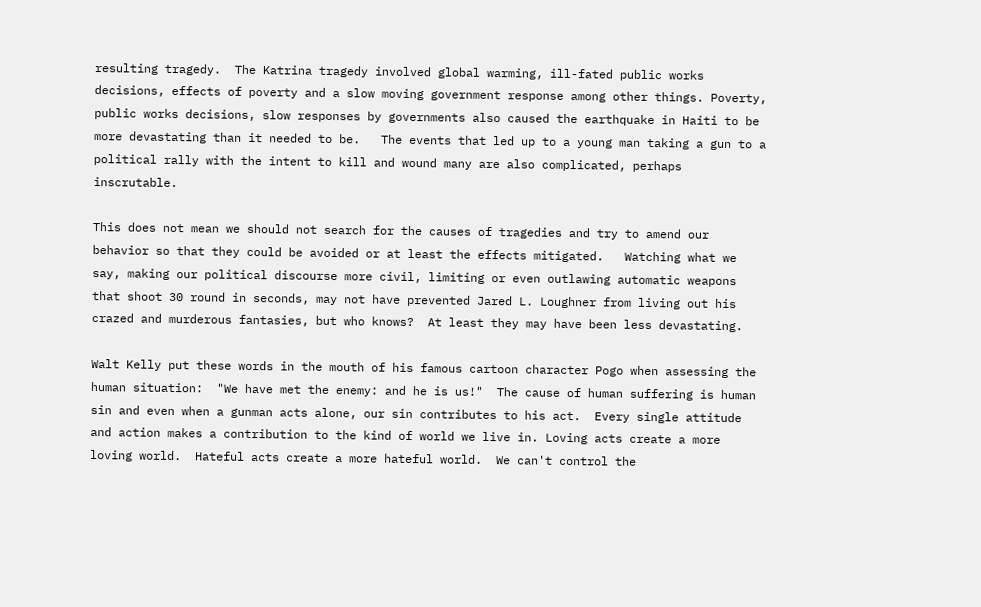resulting tragedy.  The Katrina tragedy involved global warming, ill-fated public works decisions, effects of poverty and a slow moving government response among other things. Poverty, public works decisions, slow responses by governments also caused the earthquake in Haiti to be more devastating than it needed to be.   The events that led up to a young man taking a gun to a political rally with the intent to kill and wound many are also complicated, perhaps inscrutable.

This does not mean we should not search for the causes of tragedies and try to amend our behavior so that they could be avoided or at least the effects mitigated.   Watching what we say, making our political discourse more civil, limiting or even outlawing automatic weapons that shoot 30 round in seconds, may not have prevented Jared L. Loughner from living out his crazed and murderous fantasies, but who knows?  At least they may have been less devastating.

Walt Kelly put these words in the mouth of his famous cartoon character Pogo when assessing the human situation:  "We have met the enemy: and he is us!"  The cause of human suffering is human sin and even when a gunman acts alone, our sin contributes to his act.  Every single attitude and action makes a contribution to the kind of world we live in. Loving acts create a more loving world.  Hateful acts create a more hateful world.  We can't control the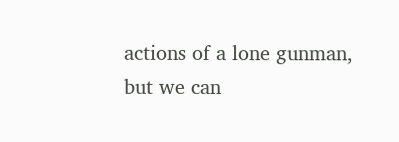actions of a lone gunman, but we can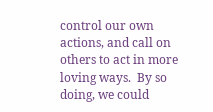control our own actions, and call on others to act in more loving ways.  By so doing, we could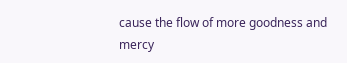cause the flow of more goodness and mercy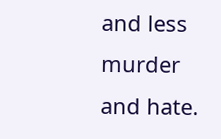and less murder and hate.